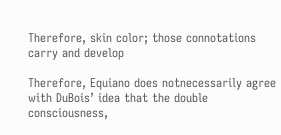Therefore, skin color; those connotations carry and develop

Therefore, Equiano does notnecessarily agree with DuBois’ idea that the double consciousness,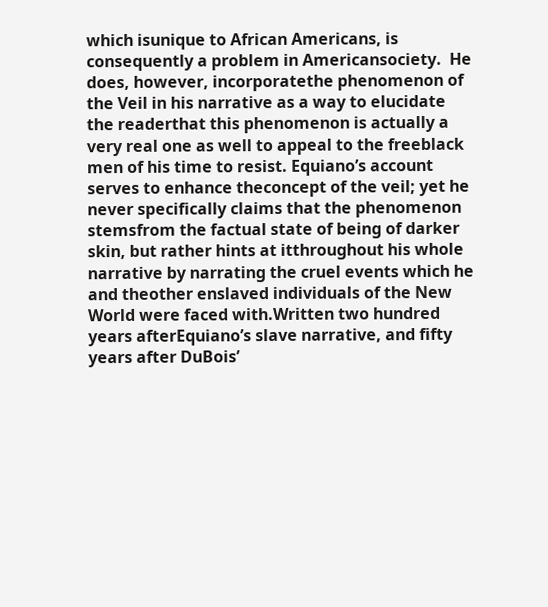which isunique to African Americans, is consequently a problem in Americansociety.  He does, however, incorporatethe phenomenon of the Veil in his narrative as a way to elucidate the readerthat this phenomenon is actually a very real one as well to appeal to the freeblack men of his time to resist. Equiano’s account serves to enhance theconcept of the veil; yet he never specifically claims that the phenomenon stemsfrom the factual state of being of darker skin, but rather hints at itthroughout his whole narrative by narrating the cruel events which he and theother enslaved individuals of the New World were faced with.Written two hundred years afterEquiano’s slave narrative, and fifty years after DuBois’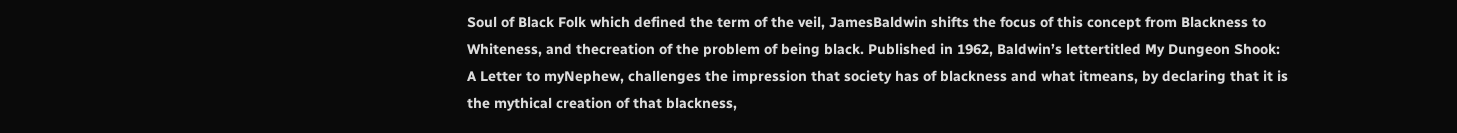Soul of Black Folk which defined the term of the veil, JamesBaldwin shifts the focus of this concept from Blackness to Whiteness, and thecreation of the problem of being black. Published in 1962, Baldwin’s lettertitled My Dungeon Shook: A Letter to myNephew, challenges the impression that society has of blackness and what itmeans, by declaring that it is the mythical creation of that blackness,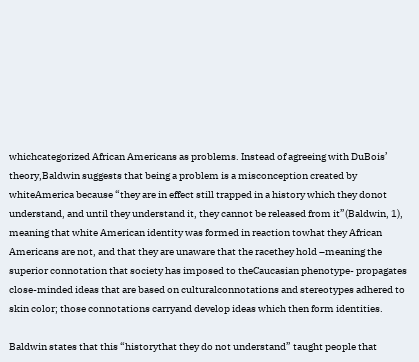whichcategorized African Americans as problems. Instead of agreeing with DuBois’ theory,Baldwin suggests that being a problem is a misconception created by whiteAmerica because “they are in effect still trapped in a history which they donot understand, and until they understand it, they cannot be released from it”(Baldwin, 1), meaning that white American identity was formed in reaction towhat they African Americans are not, and that they are unaware that the racethey hold –meaning the superior connotation that society has imposed to theCaucasian phenotype- propagates close-minded ideas that are based on culturalconnotations and stereotypes adhered to skin color; those connotations carryand develop ideas which then form identities.

Baldwin states that this “historythat they do not understand” taught people that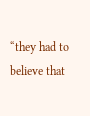“they had to believe that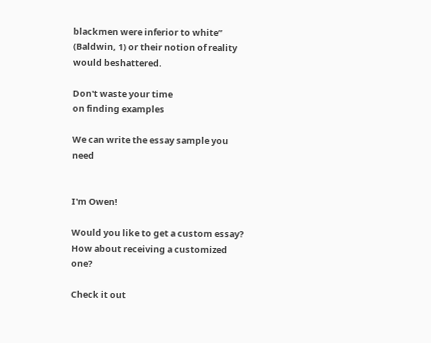blackmen were inferior to white” (Baldwin, 1) or their notion of reality would beshattered.

Don't waste your time
on finding examples

We can write the essay sample you need


I'm Owen!

Would you like to get a custom essay? How about receiving a customized one?

Check it out